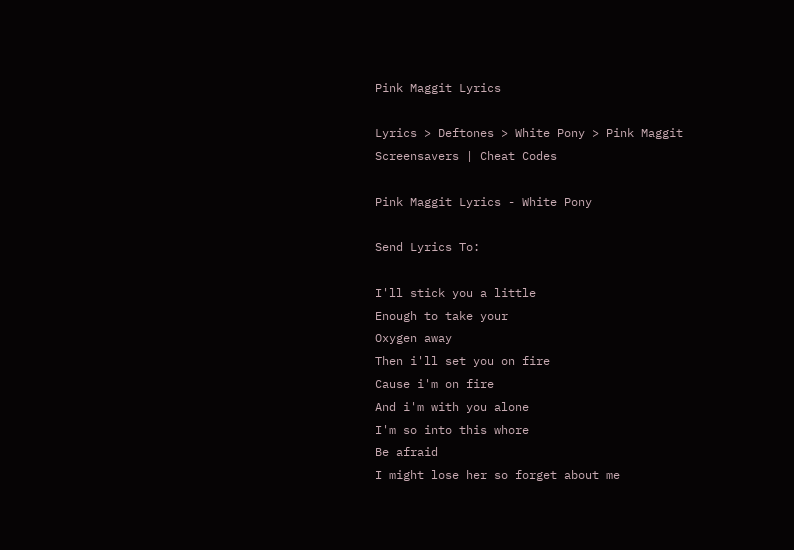Pink Maggit Lyrics

Lyrics > Deftones > White Pony > Pink Maggit
Screensavers | Cheat Codes

Pink Maggit Lyrics - White Pony

Send Lyrics To:

I'll stick you a little
Enough to take your
Oxygen away
Then i'll set you on fire
Cause i'm on fire
And i'm with you alone
I'm so into this whore
Be afraid
I might lose her so forget about me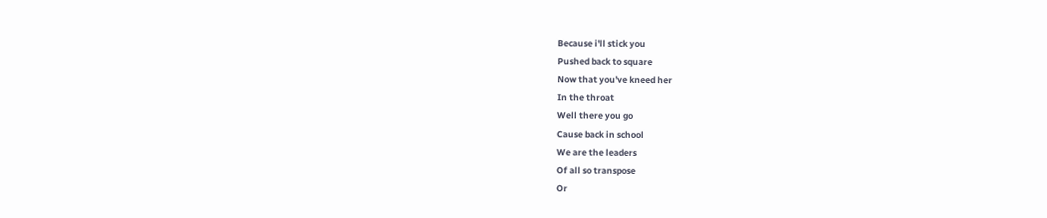Because i'll stick you
Pushed back to square
Now that you've kneed her
In the throat
Well there you go
Cause back in school
We are the leaders
Of all so transpose
Or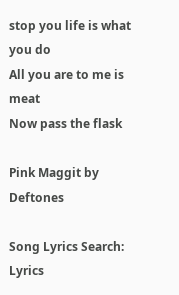stop you life is what you do
All you are to me is meat
Now pass the flask

Pink Maggit by Deftones

Song Lyrics Search:
Lyrics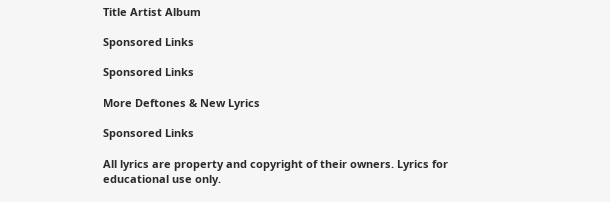Title Artist Album

Sponsored Links

Sponsored Links

More Deftones & New Lyrics

Sponsored Links

All lyrics are property and copyright of their owners. Lyrics for educational use only.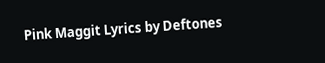Pink Maggit Lyrics by Deftones